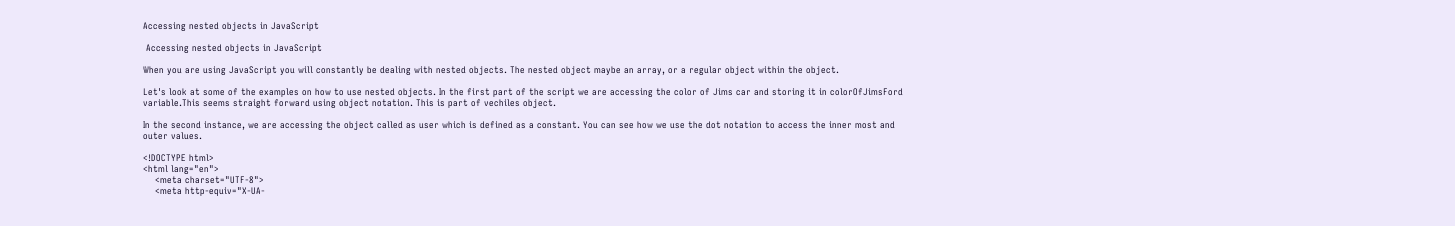Accessing nested objects in JavaScript

 Accessing nested objects in JavaScript

When you are using JavaScript you will constantly be dealing with nested objects. The nested object maybe an array, or a regular object within the object.

Let's look at some of the examples on how to use nested objects. In the first part of the script we are accessing the color of Jims car and storing it in colorOfJimsFord variable.This seems straight forward using object notation. This is part of vechiles object.

In the second instance, we are accessing the object called as user which is defined as a constant. You can see how we use the dot notation to access the inner most and outer values.

<!DOCTYPE html>
<html lang="en">
    <meta charset="UTF-8">
    <meta http-equiv="X-UA-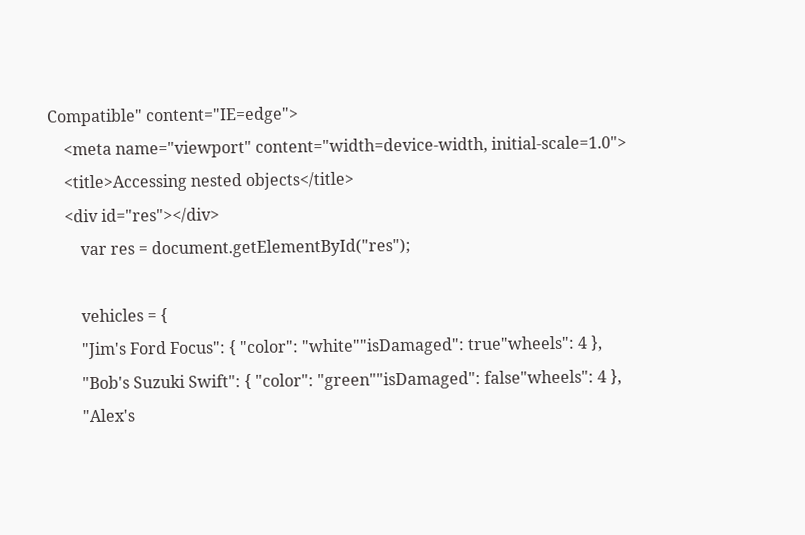Compatible" content="IE=edge">
    <meta name="viewport" content="width=device-width, initial-scale=1.0">
    <title>Accessing nested objects</title>
    <div id="res"></div>
        var res = document.getElementById("res");

        vehicles = {
        "Jim's Ford Focus": { "color": "white""isDamaged": true"wheels": 4 },
        "Bob's Suzuki Swift": { "color": "green""isDamaged": false"wheels": 4 },
        "Alex's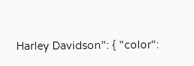Harley Davidson": { "color":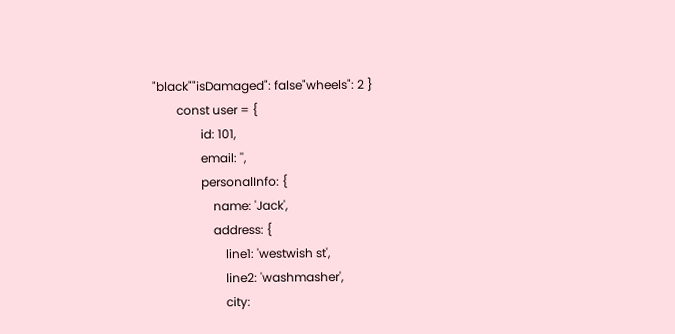"black""isDamaged": false"wheels": 2 }
        const user = {
                id: 101,
                email: '',
                personalInfo: {
                    name: 'Jack',
                    address: {
                        line1: 'westwish st',
                        line2: 'washmasher',
                        city: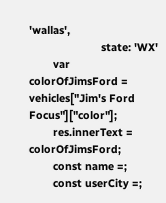'wallas',
                        state: 'WX'
        var colorOfJimsFord = vehicles["Jim's Ford Focus"]["color"];
        res.innerText = colorOfJimsFord;
        const name =;
        const userCity =;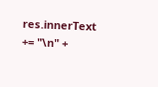res.innerText += "\n" +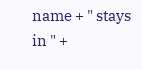name + " stays in " +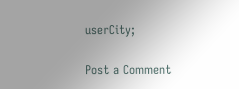userCity;

Post a Comment